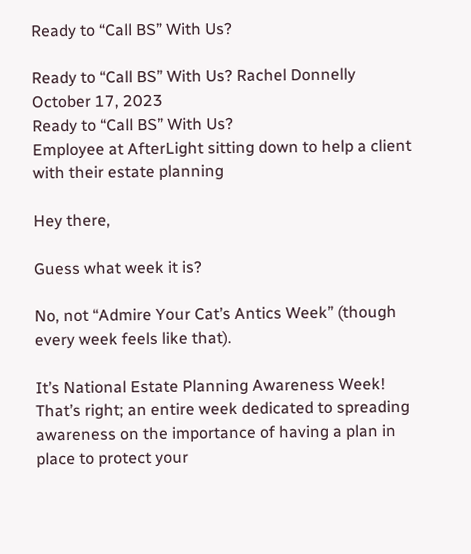Ready to “Call BS” With Us?

Ready to “Call BS” With Us? Rachel Donnelly October 17, 2023
Ready to “Call BS” With Us?
Employee at AfterLight sitting down to help a client with their estate planning

Hey there,

Guess what week it is?

No, not “Admire Your Cat’s Antics Week” (though every week feels like that).

It’s National Estate Planning Awareness Week! That’s right; an entire week dedicated to spreading awareness on the importance of having a plan in place to protect your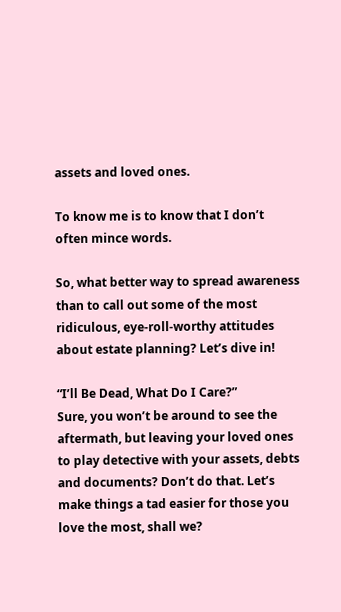assets and loved ones.

To know me is to know that I don’t often mince words.

So, what better way to spread awareness than to call out some of the most ridiculous, eye-roll-worthy attitudes about estate planning? Let’s dive in!

“I’ll Be Dead, What Do I Care?”
Sure, you won’t be around to see the aftermath, but leaving your loved ones to play detective with your assets, debts and documents? Don’t do that. Let’s make things a tad easier for those you love the most, shall we?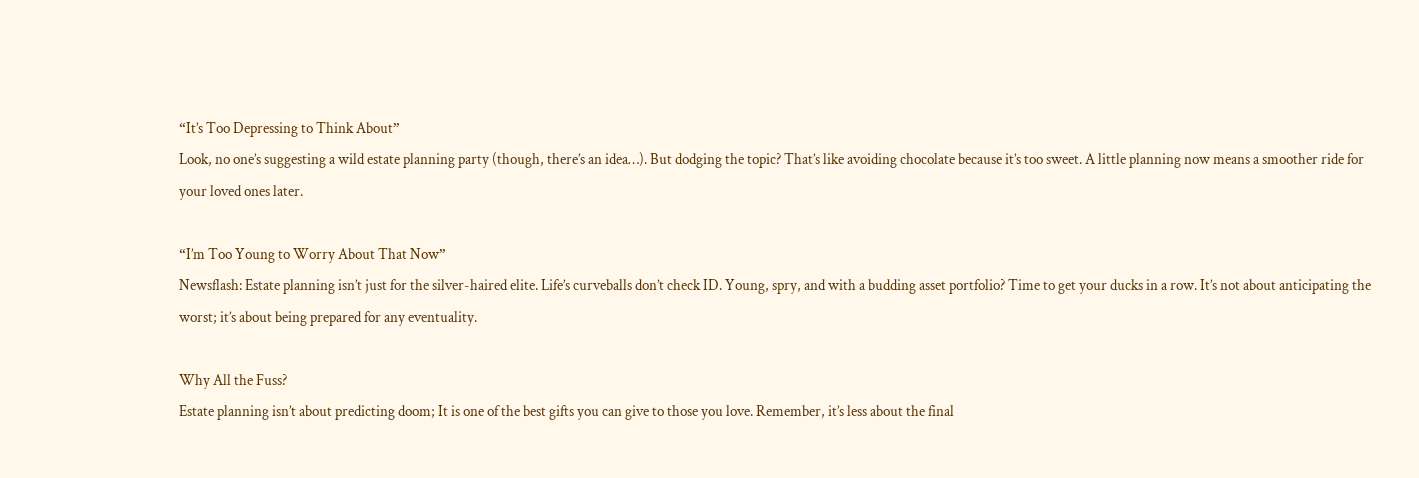“It’s Too Depressing to Think About”
Look, no one’s suggesting a wild estate planning party (though, there’s an idea…). But dodging the topic? That’s like avoiding chocolate because it’s too sweet. A little planning now means a smoother ride for your loved ones later.

“I’m Too Young to Worry About That Now”
Newsflash: Estate planning isn’t just for the silver-haired elite. Life’s curveballs don’t check ID. Young, spry, and with a budding asset portfolio? Time to get your ducks in a row. It’s not about anticipating the worst; it’s about being prepared for any eventuality.

Why All the Fuss?
Estate planning isn’t about predicting doom; It is one of the best gifts you can give to those you love. Remember, it’s less about the final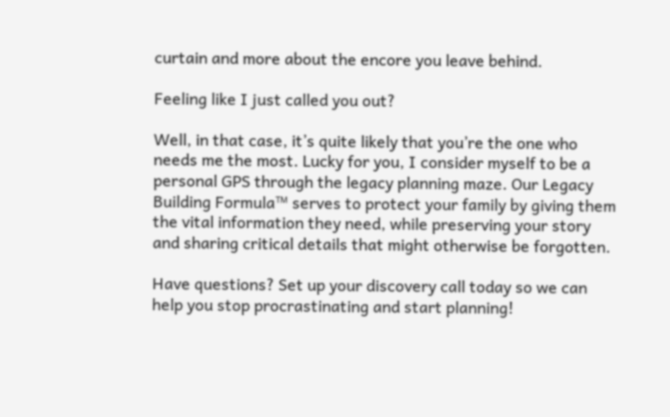curtain and more about the encore you leave behind.

Feeling like I just called you out?

Well, in that case, it’s quite likely that you’re the one who needs me the most. Lucky for you, I consider myself to be a personal GPS through the legacy planning maze. Our Legacy Building Formula™ serves to protect your family by giving them the vital information they need, while preserving your story and sharing critical details that might otherwise be forgotten.

Have questions? Set up your discovery call today so we can help you stop procrastinating and start planning!